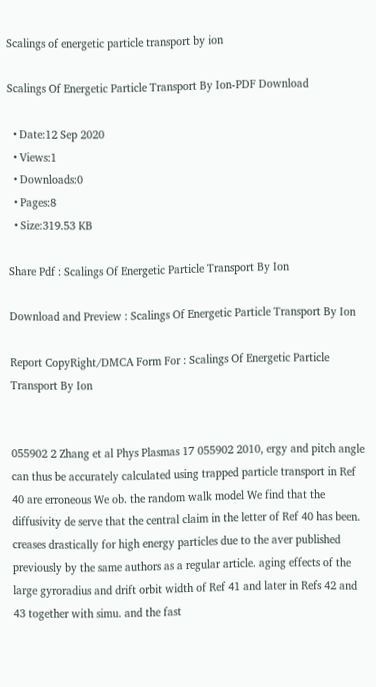Scalings of energetic particle transport by ion

Scalings Of Energetic Particle Transport By Ion-PDF Download

  • Date:12 Sep 2020
  • Views:1
  • Downloads:0
  • Pages:8
  • Size:319.53 KB

Share Pdf : Scalings Of Energetic Particle Transport By Ion

Download and Preview : Scalings Of Energetic Particle Transport By Ion

Report CopyRight/DMCA Form For : Scalings Of Energetic Particle Transport By Ion


055902 2 Zhang et al Phys Plasmas 17 055902 2010, ergy and pitch angle can thus be accurately calculated using trapped particle transport in Ref 40 are erroneous We ob. the random walk model We find that the diffusivity de serve that the central claim in the letter of Ref 40 has been. creases drastically for high energy particles due to the aver published previously by the same authors as a regular article. aging effects of the large gyroradius and drift orbit width of Ref 41 and later in Refs 42 and 43 together with simu. and the fast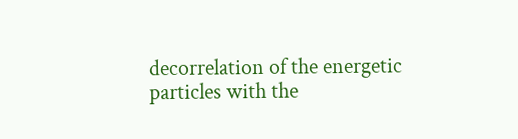decorrelation of the energetic particles with the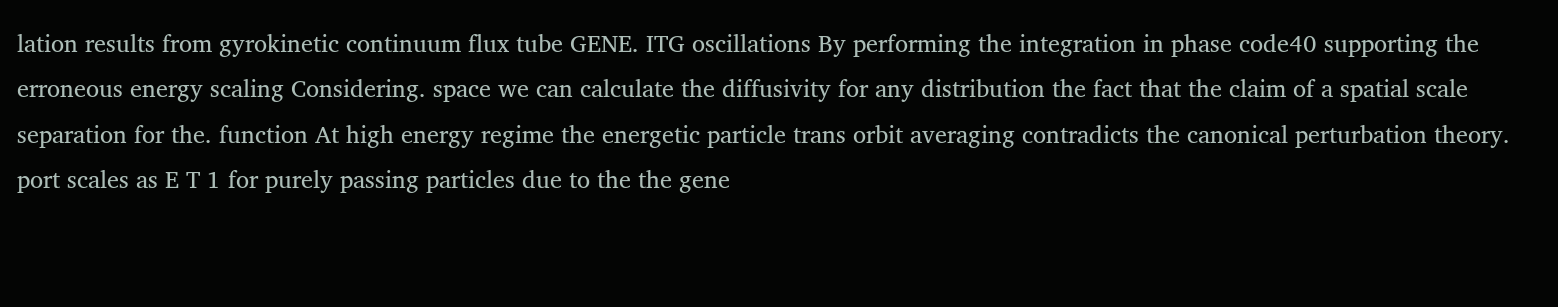lation results from gyrokinetic continuum flux tube GENE. ITG oscillations By performing the integration in phase code40 supporting the erroneous energy scaling Considering. space we can calculate the diffusivity for any distribution the fact that the claim of a spatial scale separation for the. function At high energy regime the energetic particle trans orbit averaging contradicts the canonical perturbation theory. port scales as E T 1 for purely passing particles due to the the gene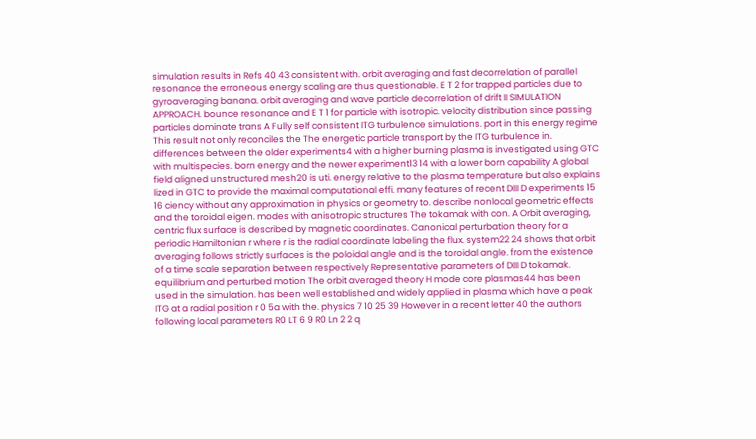simulation results in Refs 40 43 consistent with. orbit averaging and fast decorrelation of parallel resonance the erroneous energy scaling are thus questionable. E T 2 for trapped particles due to gyroaveraging banana. orbit averaging and wave particle decorrelation of drift II SIMULATION APPROACH. bounce resonance and E T 1 for particle with isotropic. velocity distribution since passing particles dominate trans A Fully self consistent ITG turbulence simulations. port in this energy regime This result not only reconciles the The energetic particle transport by the ITG turbulence in. differences between the older experiments4 with a higher burning plasma is investigated using GTC with multispecies. born energy and the newer experiment13 14 with a lower born capability A global field aligned unstructured mesh20 is uti. energy relative to the plasma temperature but also explains lized in GTC to provide the maximal computational effi. many features of recent DIII D experiments 15 16 ciency without any approximation in physics or geometry to. describe nonlocal geometric effects and the toroidal eigen. modes with anisotropic structures The tokamak with con. A Orbit averaging, centric flux surface is described by magnetic coordinates. Canonical perturbation theory for a periodic Hamiltonian r where r is the radial coordinate labeling the flux. system22 24 shows that orbit averaging follows strictly surfaces is the poloidal angle and is the toroidal angle. from the existence of a time scale separation between respectively Representative parameters of DIII D tokamak. equilibrium and perturbed motion The orbit averaged theory H mode core plasmas44 has been used in the simulation. has been well established and widely applied in plasma which have a peak ITG at a radial position r 0 5a with the. physics 7 10 25 39 However in a recent letter 40 the authors following local parameters R0 LT 6 9 R0 Ln 2 2 q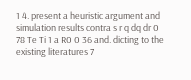1 4. present a heuristic argument and simulation results contra s r q dq dr 0 78 Te Ti 1 a R0 0 36 and. dicting to the existing literatures 7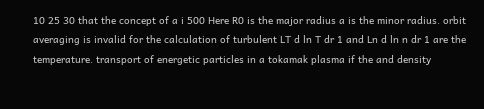10 25 30 that the concept of a i 500 Here R0 is the major radius a is the minor radius. orbit averaging is invalid for the calculation of turbulent LT d ln T dr 1 and Ln d ln n dr 1 are the temperature. transport of energetic particles in a tokamak plasma if the and density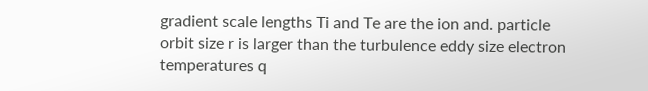gradient scale lengths Ti and Te are the ion and. particle orbit size r is larger than the turbulence eddy size electron temperatures q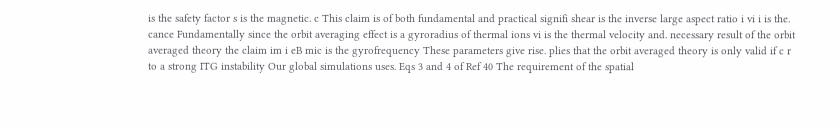is the safety factor s is the magnetic. c This claim is of both fundamental and practical signifi shear is the inverse large aspect ratio i vi i is the. cance Fundamentally since the orbit averaging effect is a gyroradius of thermal ions vi is the thermal velocity and. necessary result of the orbit averaged theory the claim im i eB mic is the gyrofrequency These parameters give rise. plies that the orbit averaged theory is only valid if c r to a strong ITG instability Our global simulations uses. Eqs 3 and 4 of Ref 40 The requirement of the spatial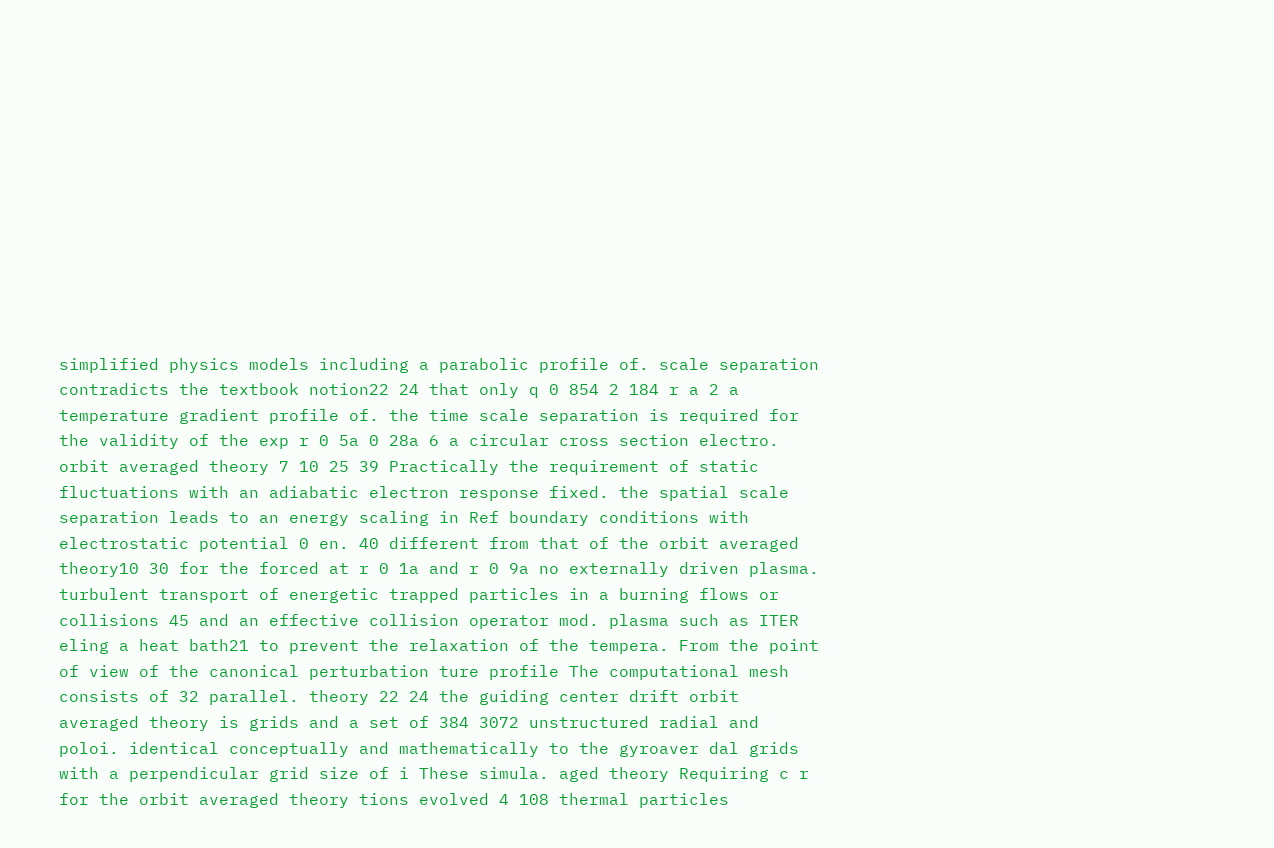simplified physics models including a parabolic profile of. scale separation contradicts the textbook notion22 24 that only q 0 854 2 184 r a 2 a temperature gradient profile of. the time scale separation is required for the validity of the exp r 0 5a 0 28a 6 a circular cross section electro. orbit averaged theory 7 10 25 39 Practically the requirement of static fluctuations with an adiabatic electron response fixed. the spatial scale separation leads to an energy scaling in Ref boundary conditions with electrostatic potential 0 en. 40 different from that of the orbit averaged theory10 30 for the forced at r 0 1a and r 0 9a no externally driven plasma. turbulent transport of energetic trapped particles in a burning flows or collisions 45 and an effective collision operator mod. plasma such as ITER eling a heat bath21 to prevent the relaxation of the tempera. From the point of view of the canonical perturbation ture profile The computational mesh consists of 32 parallel. theory 22 24 the guiding center drift orbit averaged theory is grids and a set of 384 3072 unstructured radial and poloi. identical conceptually and mathematically to the gyroaver dal grids with a perpendicular grid size of i These simula. aged theory Requiring c r for the orbit averaged theory tions evolved 4 108 thermal particles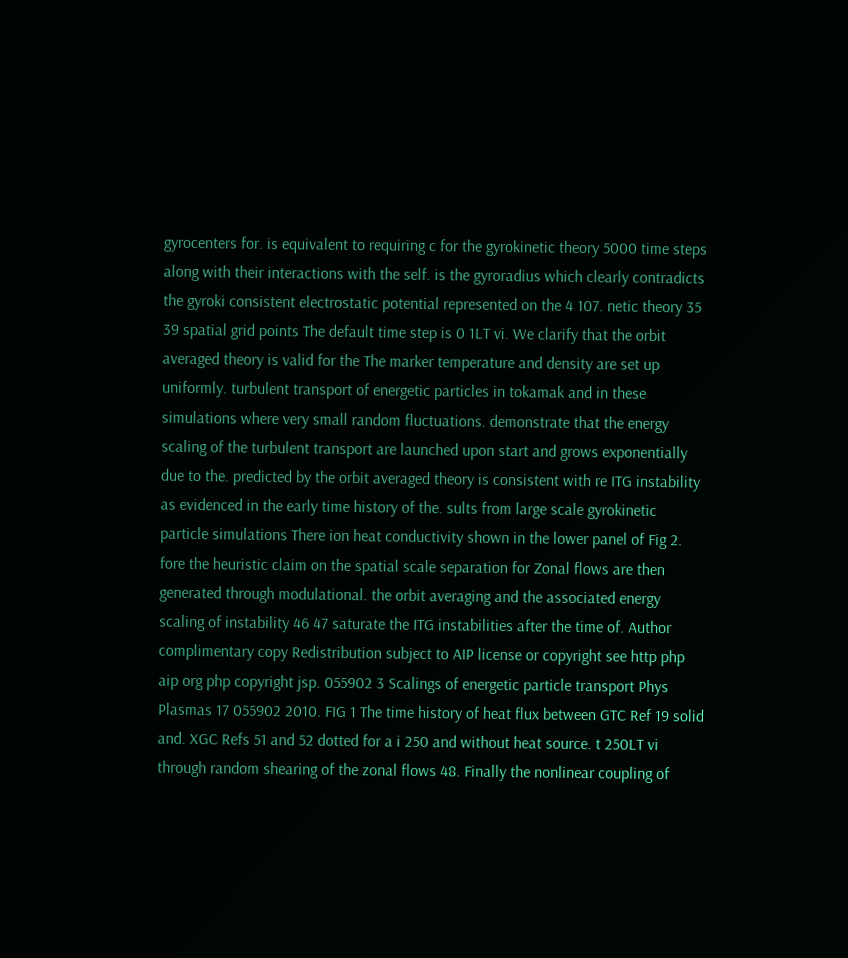gyrocenters for. is equivalent to requiring c for the gyrokinetic theory 5000 time steps along with their interactions with the self. is the gyroradius which clearly contradicts the gyroki consistent electrostatic potential represented on the 4 107. netic theory 35 39 spatial grid points The default time step is 0 1LT vi. We clarify that the orbit averaged theory is valid for the The marker temperature and density are set up uniformly. turbulent transport of energetic particles in tokamak and in these simulations where very small random fluctuations. demonstrate that the energy scaling of the turbulent transport are launched upon start and grows exponentially due to the. predicted by the orbit averaged theory is consistent with re ITG instability as evidenced in the early time history of the. sults from large scale gyrokinetic particle simulations There ion heat conductivity shown in the lower panel of Fig 2. fore the heuristic claim on the spatial scale separation for Zonal flows are then generated through modulational. the orbit averaging and the associated energy scaling of instability 46 47 saturate the ITG instabilities after the time of. Author complimentary copy Redistribution subject to AIP license or copyright see http php aip org php copyright jsp. 055902 3 Scalings of energetic particle transport Phys Plasmas 17 055902 2010. FIG 1 The time history of heat flux between GTC Ref 19 solid and. XGC Refs 51 and 52 dotted for a i 250 and without heat source. t 250LT vi through random shearing of the zonal flows 48. Finally the nonlinear coupling of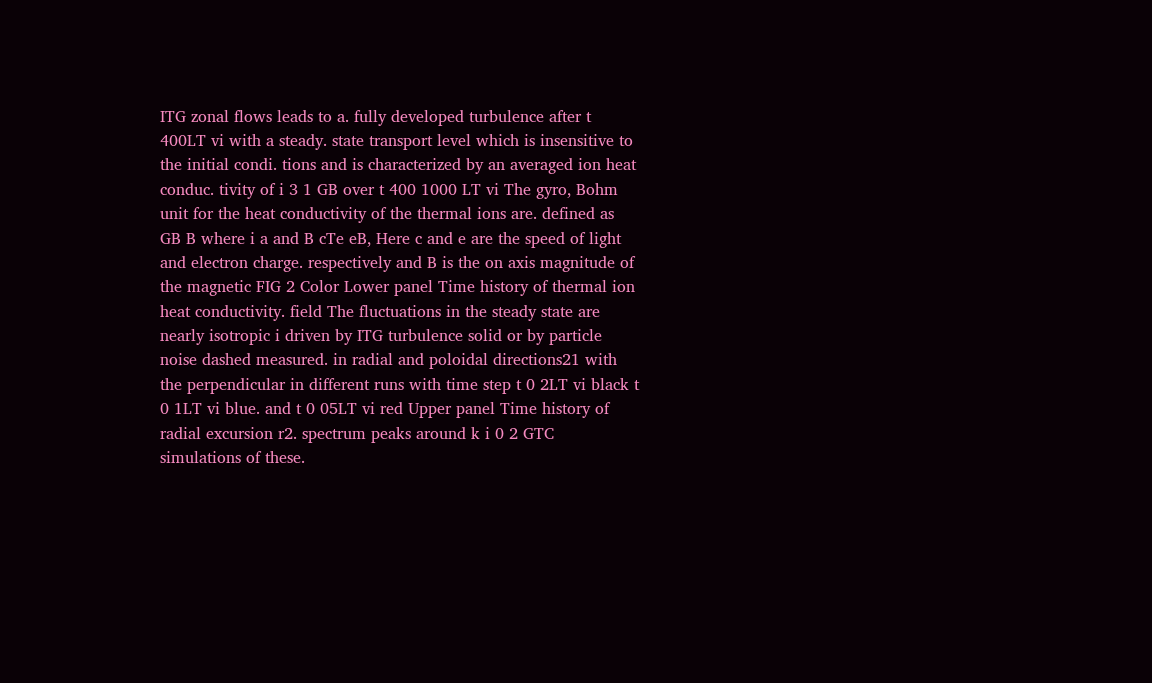ITG zonal flows leads to a. fully developed turbulence after t 400LT vi with a steady. state transport level which is insensitive to the initial condi. tions and is characterized by an averaged ion heat conduc. tivity of i 3 1 GB over t 400 1000 LT vi The gyro, Bohm unit for the heat conductivity of the thermal ions are. defined as GB B where i a and B cTe eB, Here c and e are the speed of light and electron charge. respectively and B is the on axis magnitude of the magnetic FIG 2 Color Lower panel Time history of thermal ion heat conductivity. field The fluctuations in the steady state are nearly isotropic i driven by ITG turbulence solid or by particle noise dashed measured. in radial and poloidal directions21 with the perpendicular in different runs with time step t 0 2LT vi black t 0 1LT vi blue. and t 0 05LT vi red Upper panel Time history of radial excursion r2. spectrum peaks around k i 0 2 GTC simulations of these.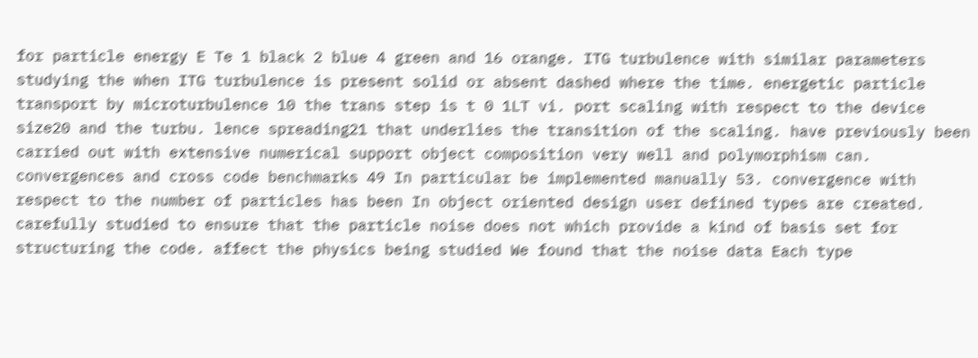for particle energy E Te 1 black 2 blue 4 green and 16 orange. ITG turbulence with similar parameters studying the when ITG turbulence is present solid or absent dashed where the time. energetic particle transport by microturbulence 10 the trans step is t 0 1LT vi. port scaling with respect to the device size20 and the turbu. lence spreading21 that underlies the transition of the scaling. have previously been carried out with extensive numerical support object composition very well and polymorphism can. convergences and cross code benchmarks 49 In particular be implemented manually 53. convergence with respect to the number of particles has been In object oriented design user defined types are created. carefully studied to ensure that the particle noise does not which provide a kind of basis set for structuring the code. affect the physics being studied We found that the noise data Each type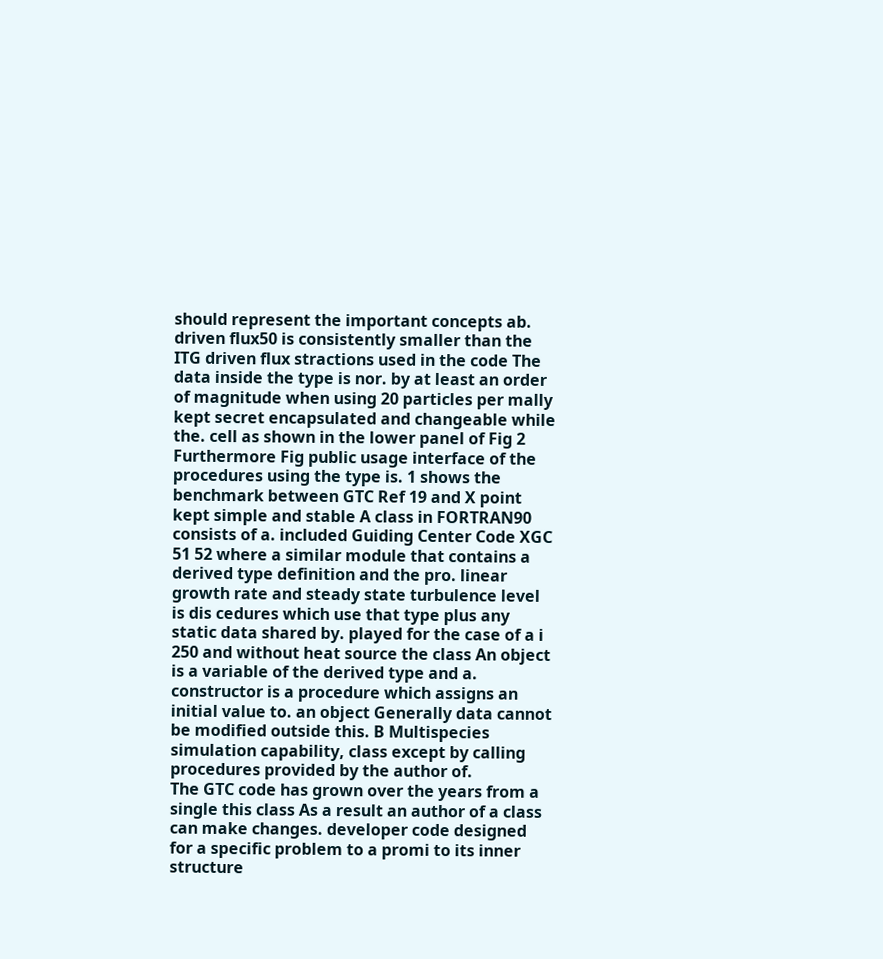should represent the important concepts ab. driven flux50 is consistently smaller than the ITG driven flux stractions used in the code The data inside the type is nor. by at least an order of magnitude when using 20 particles per mally kept secret encapsulated and changeable while the. cell as shown in the lower panel of Fig 2 Furthermore Fig public usage interface of the procedures using the type is. 1 shows the benchmark between GTC Ref 19 and X point kept simple and stable A class in FORTRAN90 consists of a. included Guiding Center Code XGC 51 52 where a similar module that contains a derived type definition and the pro. linear growth rate and steady state turbulence level is dis cedures which use that type plus any static data shared by. played for the case of a i 250 and without heat source the class An object is a variable of the derived type and a. constructor is a procedure which assigns an initial value to. an object Generally data cannot be modified outside this. B Multispecies simulation capability, class except by calling procedures provided by the author of.
The GTC code has grown over the years from a single this class As a result an author of a class can make changes. developer code designed for a specific problem to a promi to its inner structure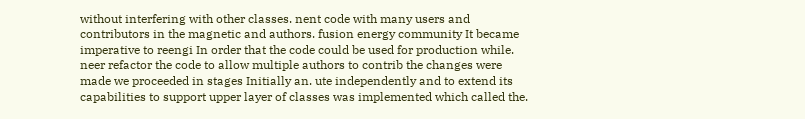without interfering with other classes. nent code with many users and contributors in the magnetic and authors. fusion energy community It became imperative to reengi In order that the code could be used for production while. neer refactor the code to allow multiple authors to contrib the changes were made we proceeded in stages Initially an. ute independently and to extend its capabilities to support upper layer of classes was implemented which called the.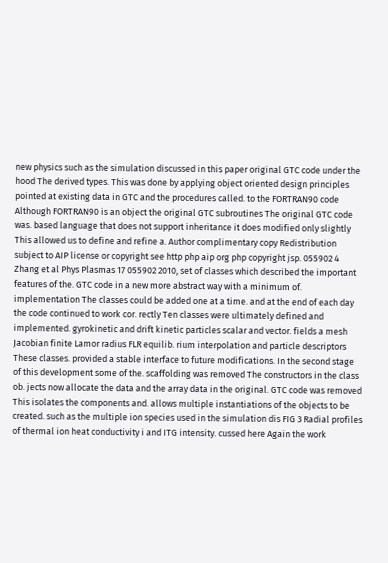new physics such as the simulation discussed in this paper original GTC code under the hood The derived types. This was done by applying object oriented design principles pointed at existing data in GTC and the procedures called. to the FORTRAN90 code Although FORTRAN90 is an object the original GTC subroutines The original GTC code was. based language that does not support inheritance it does modified only slightly This allowed us to define and refine a. Author complimentary copy Redistribution subject to AIP license or copyright see http php aip org php copyright jsp. 055902 4 Zhang et al Phys Plasmas 17 055902 2010, set of classes which described the important features of the. GTC code in a new more abstract way with a minimum of. implementation The classes could be added one at a time. and at the end of each day the code continued to work cor. rectly Ten classes were ultimately defined and implemented. gyrokinetic and drift kinetic particles scalar and vector. fields a mesh Jacobian finite Lamor radius FLR equilib. rium interpolation and particle descriptors These classes. provided a stable interface to future modifications. In the second stage of this development some of the. scaffolding was removed The constructors in the class ob. jects now allocate the data and the array data in the original. GTC code was removed This isolates the components and. allows multiple instantiations of the objects to be created. such as the multiple ion species used in the simulation dis FIG 3 Radial profiles of thermal ion heat conductivity i and ITG intensity. cussed here Again the work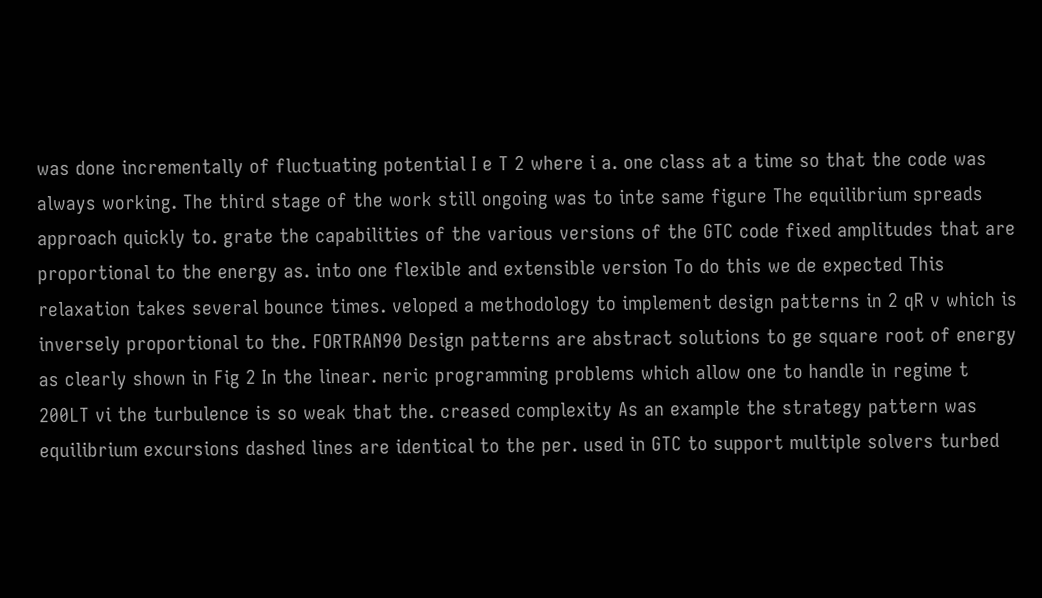was done incrementally of fluctuating potential I e T 2 where i a. one class at a time so that the code was always working. The third stage of the work still ongoing was to inte same figure The equilibrium spreads approach quickly to. grate the capabilities of the various versions of the GTC code fixed amplitudes that are proportional to the energy as. into one flexible and extensible version To do this we de expected This relaxation takes several bounce times. veloped a methodology to implement design patterns in 2 qR v which is inversely proportional to the. FORTRAN90 Design patterns are abstract solutions to ge square root of energy as clearly shown in Fig 2 In the linear. neric programming problems which allow one to handle in regime t 200LT vi the turbulence is so weak that the. creased complexity As an example the strategy pattern was equilibrium excursions dashed lines are identical to the per. used in GTC to support multiple solvers turbed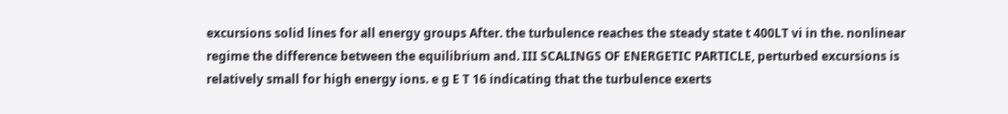excursions solid lines for all energy groups After. the turbulence reaches the steady state t 400LT vi in the. nonlinear regime the difference between the equilibrium and. III SCALINGS OF ENERGETIC PARTICLE, perturbed excursions is relatively small for high energy ions. e g E T 16 indicating that the turbulence exerts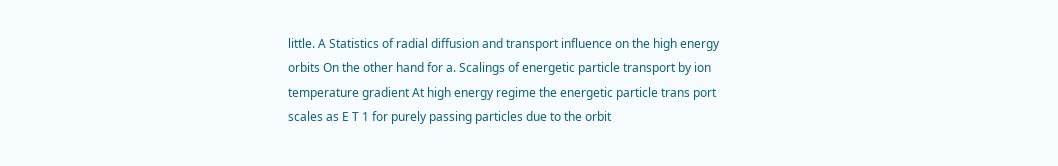little. A Statistics of radial diffusion and transport influence on the high energy orbits On the other hand for a. Scalings of energetic particle transport by ion temperature gradient At high energy regime the energetic particle trans port scales as E T 1 for purely passing particles due to the orbit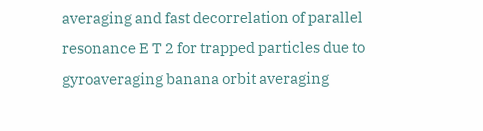averaging and fast decorrelation of parallel resonance E T 2 for trapped particles due to gyroaveraging banana orbit averaging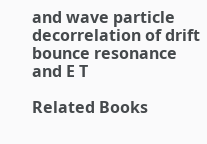and wave particle decorrelation of drift bounce resonance and E T

Related Books